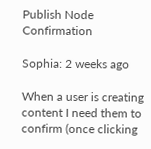Publish Node Confirmation

Sophia: 2 weeks ago

When a user is creating content I need them to confirm (once clicking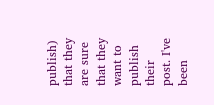publish) that they are sure that they want to publish their post. I've been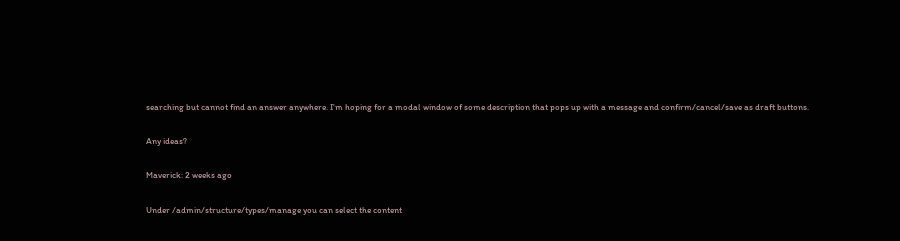searching but cannot find an answer anywhere. I'm hoping for a modal window of some description that pops up with a message and confirm/cancel/save as draft buttons.

Any ideas?

Maverick: 2 weeks ago

Under /admin/structure/types/manage you can select the content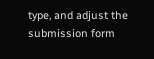type, and adjust the submission form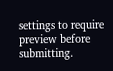settings to require preview before submitting.